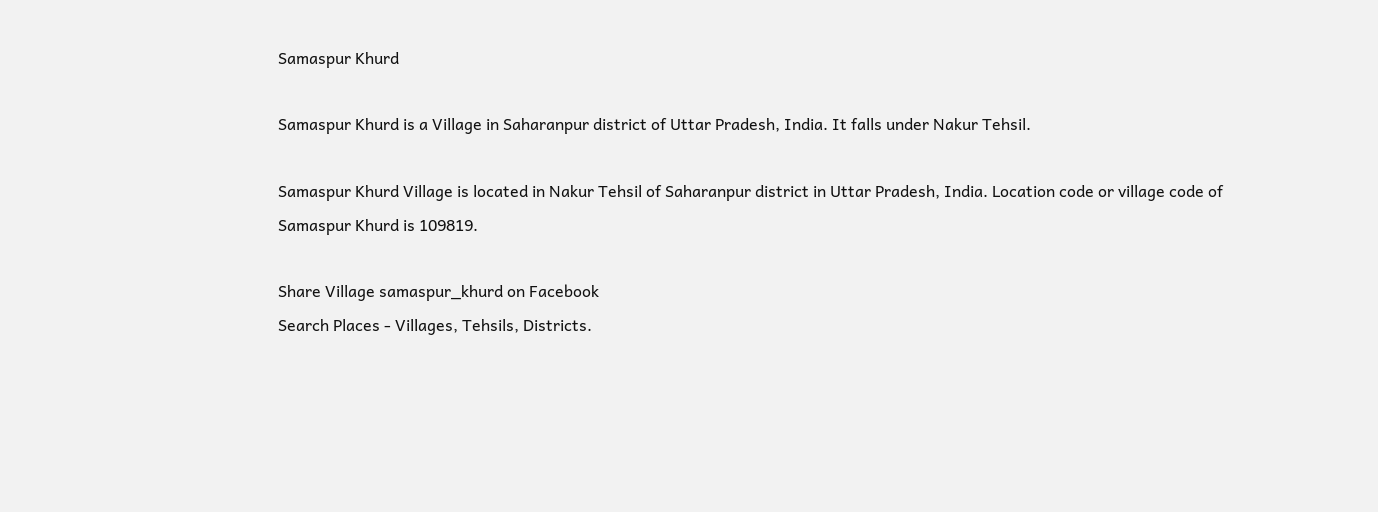Samaspur Khurd

Samaspur Khurd is a Village in Saharanpur district of Uttar Pradesh, India. It falls under Nakur Tehsil.

Samaspur Khurd Village is located in Nakur Tehsil of Saharanpur district in Uttar Pradesh, India. Location code or village code of Samaspur Khurd is 109819.

Share Village samaspur_khurd on Facebook
Search Places - Villages, Tehsils, Districts.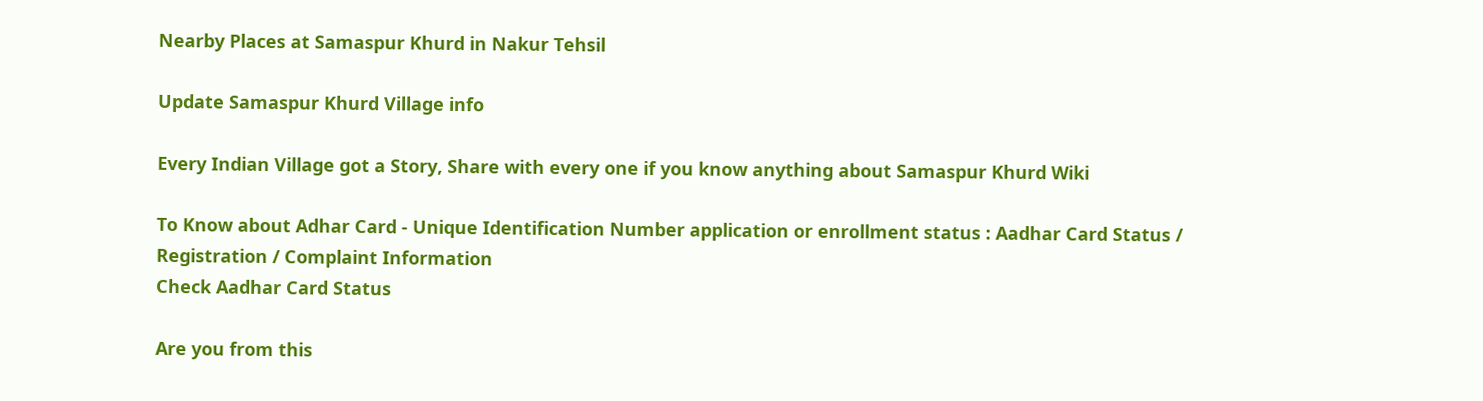Nearby Places at Samaspur Khurd in Nakur Tehsil

Update Samaspur Khurd Village info

Every Indian Village got a Story, Share with every one if you know anything about Samaspur Khurd Wiki

To Know about Adhar Card - Unique Identification Number application or enrollment status : Aadhar Card Status / Registration / Complaint Information
Check Aadhar Card Status

Are you from this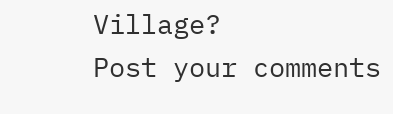Village?
Post your comments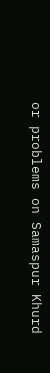or problems on Samaspur Khurd